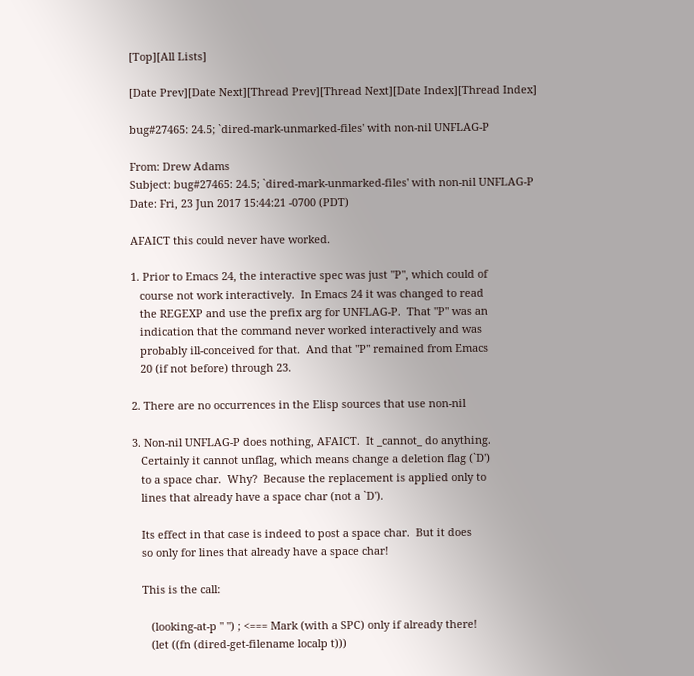[Top][All Lists]

[Date Prev][Date Next][Thread Prev][Thread Next][Date Index][Thread Index]

bug#27465: 24.5; `dired-mark-unmarked-files' with non-nil UNFLAG-P

From: Drew Adams
Subject: bug#27465: 24.5; `dired-mark-unmarked-files' with non-nil UNFLAG-P
Date: Fri, 23 Jun 2017 15:44:21 -0700 (PDT)

AFAICT this could never have worked.

1. Prior to Emacs 24, the interactive spec was just "P", which could of
   course not work interactively.  In Emacs 24 it was changed to read
   the REGEXP and use the prefix arg for UNFLAG-P.  That "P" was an
   indication that the command never worked interactively and was
   probably ill-conceived for that.  And that "P" remained from Emacs
   20 (if not before) through 23.

2. There are no occurrences in the Elisp sources that use non-nil

3. Non-nil UNFLAG-P does nothing, AFAICT.  It _cannot_ do anything.
   Certainly it cannot unflag, which means change a deletion flag (`D')
   to a space char.  Why?  Because the replacement is applied only to
   lines that already have a space char (not a `D').

   Its effect in that case is indeed to post a space char.  But it does
   so only for lines that already have a space char!

   This is the call:

      (looking-at-p " ") ; <=== Mark (with a SPC) only if already there!
      (let ((fn (dired-get-filename localp t)))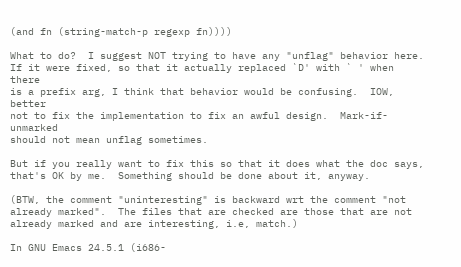(and fn (string-match-p regexp fn))))

What to do?  I suggest NOT trying to have any "unflag" behavior here.
If it were fixed, so that it actually replaced `D' with ` ' when there
is a prefix arg, I think that behavior would be confusing.  IOW, better
not to fix the implementation to fix an awful design.  Mark-if-unmarked
should not mean unflag sometimes.

But if you really want to fix this so that it does what the doc says,
that's OK by me.  Something should be done about it, anyway.

(BTW, the comment "uninteresting" is backward wrt the comment "not
already marked".  The files that are checked are those that are not
already marked and are interesting, i.e, match.)

In GNU Emacs 24.5.1 (i686-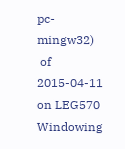pc-mingw32)
 of 2015-04-11 on LEG570
Windowing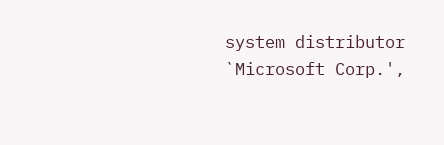system distributor `Microsoft Corp.',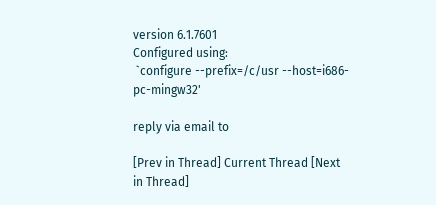version 6.1.7601
Configured using:
 `configure --prefix=/c/usr --host=i686-pc-mingw32'

reply via email to

[Prev in Thread] Current Thread [Next in Thread]